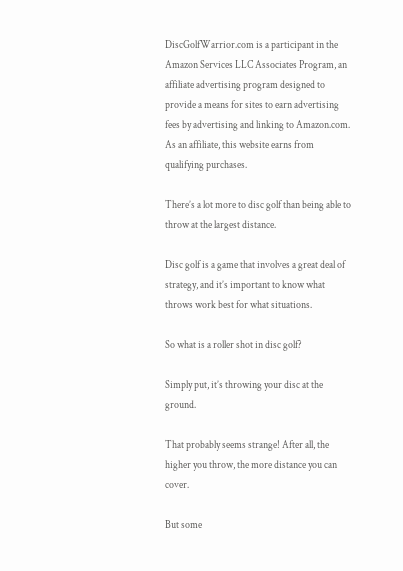DiscGolfWarrior.com is a participant in the Amazon Services LLC Associates Program, an affiliate advertising program designed to provide a means for sites to earn advertising fees by advertising and linking to Amazon.com. As an affiliate, this website earns from qualifying purchases.

There’s a lot more to disc golf than being able to throw at the largest distance.

Disc golf is a game that involves a great deal of strategy, and it’s important to know what throws work best for what situations.

So what is a roller shot in disc golf?

Simply put, it’s throwing your disc at the ground.

That probably seems strange! After all, the higher you throw, the more distance you can cover.

But some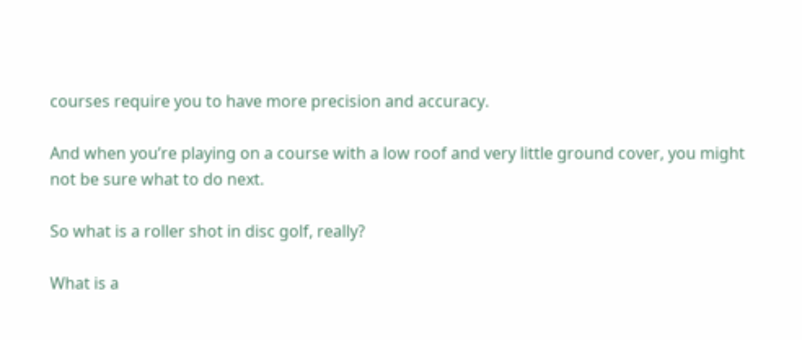courses require you to have more precision and accuracy.

And when you’re playing on a course with a low roof and very little ground cover, you might not be sure what to do next.

So what is a roller shot in disc golf, really?

What is a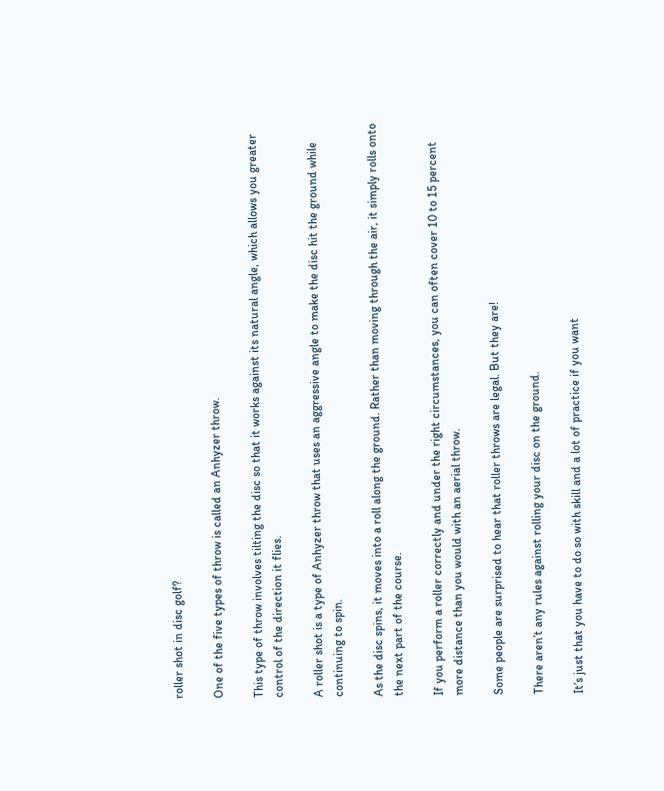roller shot in disc golf?

One of the five types of throw is called an Anhyzer throw.

This type of throw involves tilting the disc so that it works against its natural angle, which allows you greater control of the direction it flies.

A roller shot is a type of Anhyzer throw that uses an aggressive angle to make the disc hit the ground while continuing to spin.

As the disc spins, it moves into a roll along the ground. Rather than moving through the air, it simply rolls onto the next part of the course.

If you perform a roller correctly and under the right circumstances, you can often cover 10 to 15 percent more distance than you would with an aerial throw.

Some people are surprised to hear that roller throws are legal. But they are!

There aren’t any rules against rolling your disc on the ground.

It’s just that you have to do so with skill and a lot of practice if you want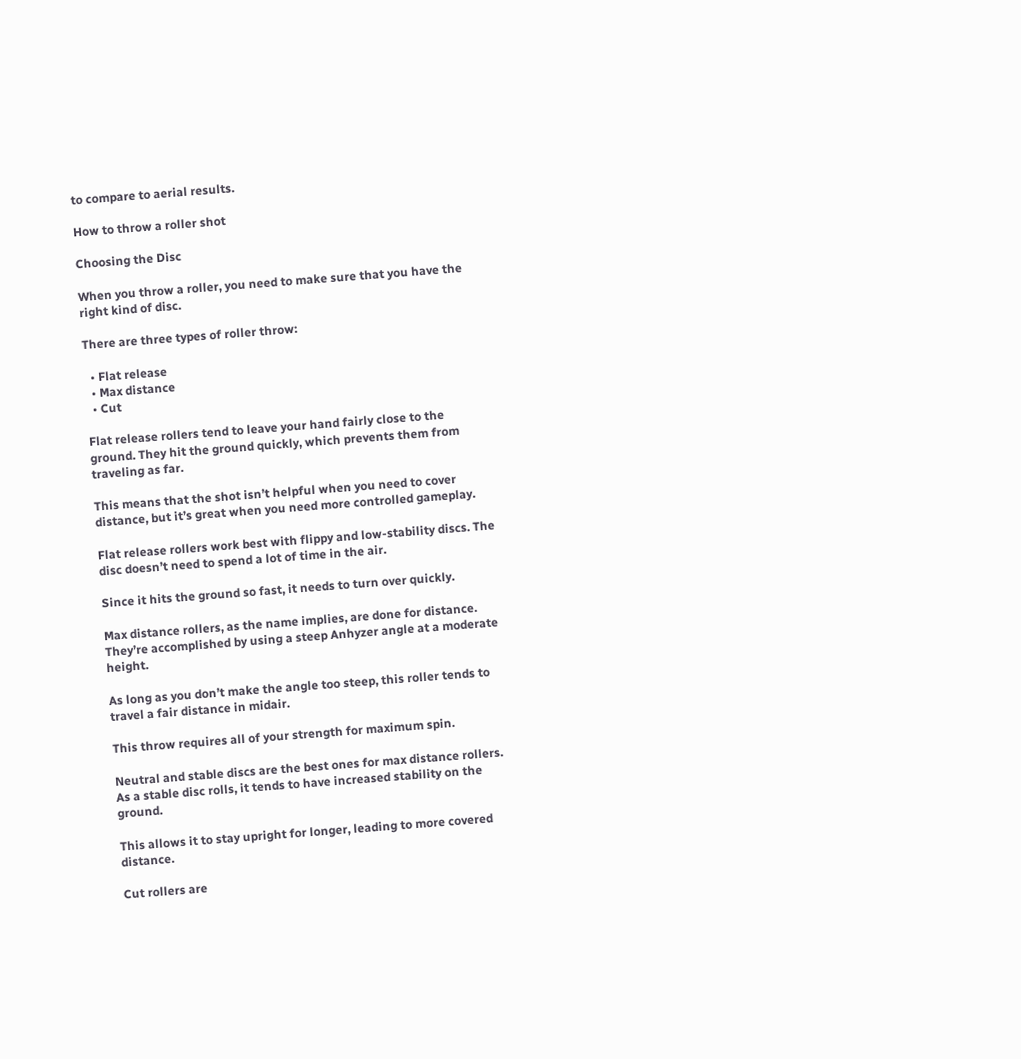to compare to aerial results.

How to throw a roller shot

Choosing the Disc

When you throw a roller, you need to make sure that you have the right kind of disc.

There are three types of roller throw:

  • Flat release
  • Max distance
  • Cut

Flat release rollers tend to leave your hand fairly close to the ground. They hit the ground quickly, which prevents them from traveling as far.

This means that the shot isn’t helpful when you need to cover distance, but it’s great when you need more controlled gameplay.

Flat release rollers work best with flippy and low-stability discs. The disc doesn’t need to spend a lot of time in the air.

Since it hits the ground so fast, it needs to turn over quickly.

Max distance rollers, as the name implies, are done for distance. They’re accomplished by using a steep Anhyzer angle at a moderate height.

As long as you don’t make the angle too steep, this roller tends to travel a fair distance in midair.

This throw requires all of your strength for maximum spin.

Neutral and stable discs are the best ones for max distance rollers. As a stable disc rolls, it tends to have increased stability on the ground.

This allows it to stay upright for longer, leading to more covered distance.

Cut rollers are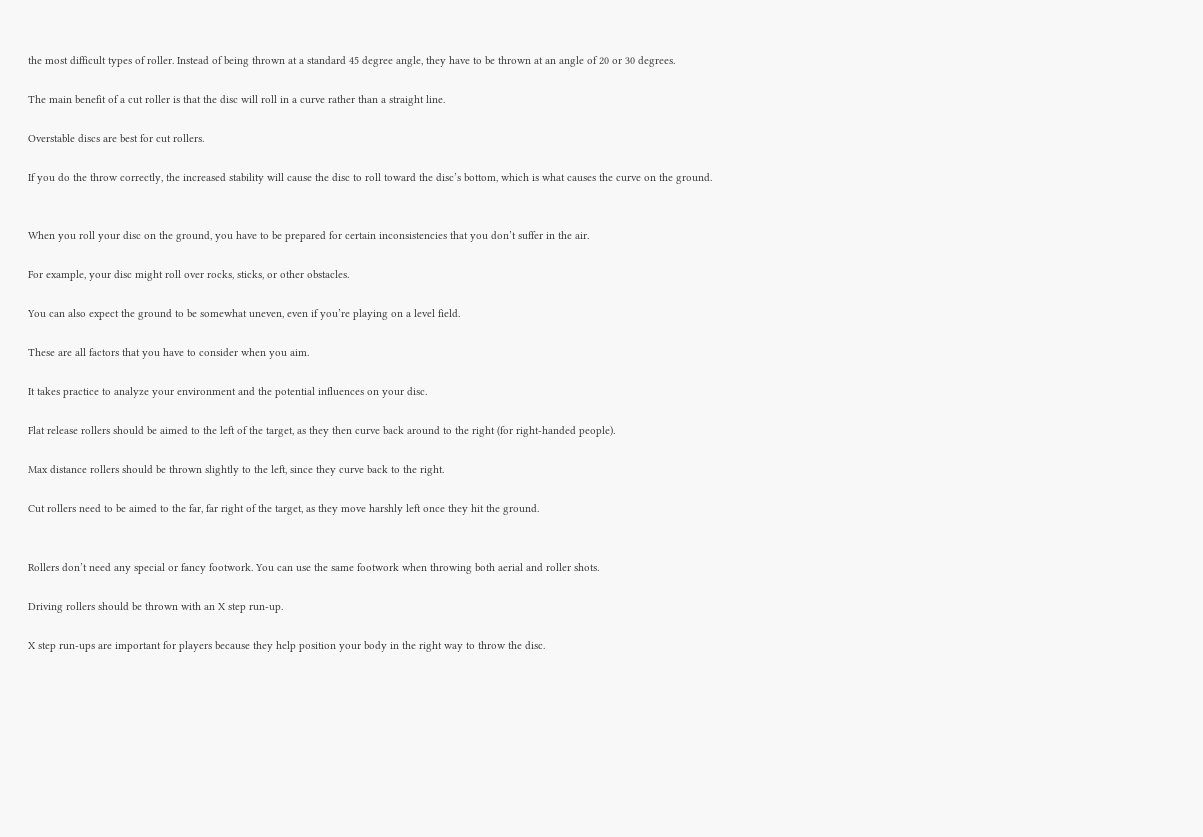the most difficult types of roller. Instead of being thrown at a standard 45 degree angle, they have to be thrown at an angle of 20 or 30 degrees.

The main benefit of a cut roller is that the disc will roll in a curve rather than a straight line.

Overstable discs are best for cut rollers.

If you do the throw correctly, the increased stability will cause the disc to roll toward the disc’s bottom, which is what causes the curve on the ground.


When you roll your disc on the ground, you have to be prepared for certain inconsistencies that you don’t suffer in the air.

For example, your disc might roll over rocks, sticks, or other obstacles.

You can also expect the ground to be somewhat uneven, even if you’re playing on a level field.

These are all factors that you have to consider when you aim.

It takes practice to analyze your environment and the potential influences on your disc.

Flat release rollers should be aimed to the left of the target, as they then curve back around to the right (for right-handed people).

Max distance rollers should be thrown slightly to the left, since they curve back to the right.

Cut rollers need to be aimed to the far, far right of the target, as they move harshly left once they hit the ground.


Rollers don’t need any special or fancy footwork. You can use the same footwork when throwing both aerial and roller shots.

Driving rollers should be thrown with an X step run-up.

X step run-ups are important for players because they help position your body in the right way to throw the disc.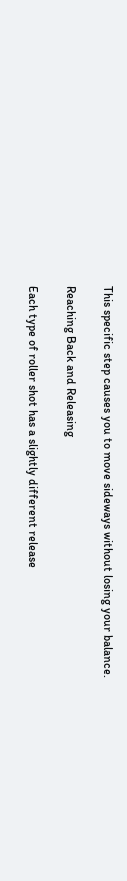This specific step causes you to move sideways without losing your balance.

Reaching Back and Releasing

Each type of roller shot has a slightly different release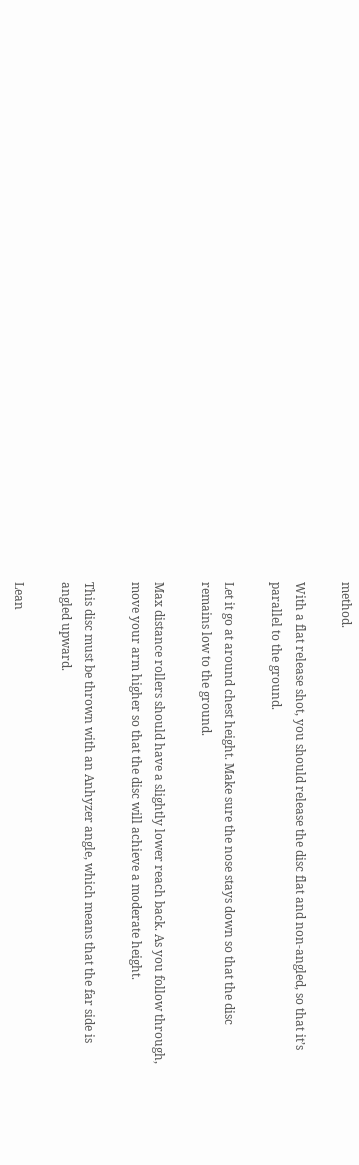method.

With a flat release shot, you should release the disc flat and non-angled, so that it’s parallel to the ground.

Let it go at around chest height. Make sure the nose stays down so that the disc remains low to the ground.

Max distance rollers should have a slightly lower reach back. As you follow through, move your arm higher so that the disc will achieve a moderate height.

This disc must be thrown with an Anhyzer angle, which means that the far side is angled upward.

Lean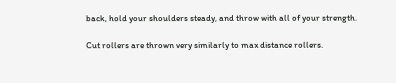back, hold your shoulders steady, and throw with all of your strength.

Cut rollers are thrown very similarly to max distance rollers.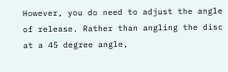However, you do need to adjust the angle of release. Rather than angling the disc at a 45 degree angle,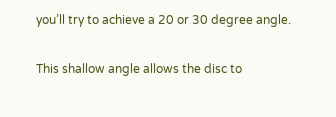you’ll try to achieve a 20 or 30 degree angle.

This shallow angle allows the disc to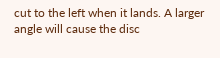cut to the left when it lands. A larger angle will cause the disc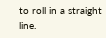to roll in a straight line.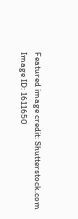Featured image credit: Shutterstock.com Image ID: 1611650